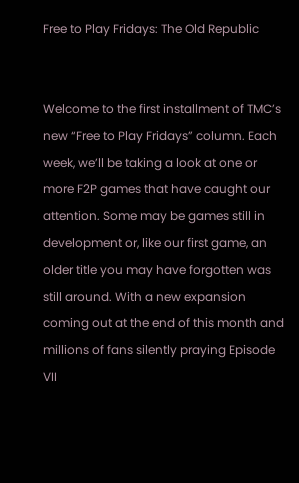Free to Play Fridays: The Old Republic


Welcome to the first installment of TMC’s new “Free to Play Fridays” column. Each week, we’ll be taking a look at one or more F2P games that have caught our attention. Some may be games still in development or, like our first game, an older title you may have forgotten was still around. With a new expansion coming out at the end of this month and millions of fans silently praying Episode VII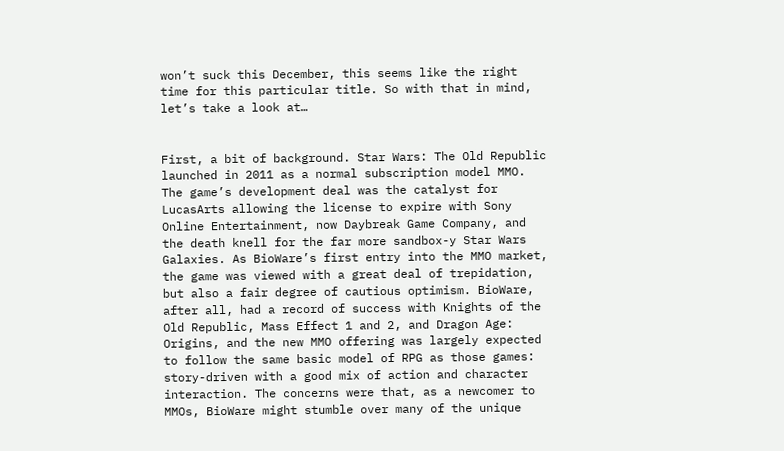won’t suck this December, this seems like the right time for this particular title. So with that in mind, let’s take a look at…


First, a bit of background. Star Wars: The Old Republic launched in 2011 as a normal subscription model MMO. The game’s development deal was the catalyst for LucasArts allowing the license to expire with Sony Online Entertainment, now Daybreak Game Company, and the death knell for the far more sandbox-y Star Wars Galaxies. As BioWare’s first entry into the MMO market, the game was viewed with a great deal of trepidation, but also a fair degree of cautious optimism. BioWare, after all, had a record of success with Knights of the Old Republic, Mass Effect 1 and 2, and Dragon Age: Origins, and the new MMO offering was largely expected to follow the same basic model of RPG as those games: story-driven with a good mix of action and character interaction. The concerns were that, as a newcomer to MMOs, BioWare might stumble over many of the unique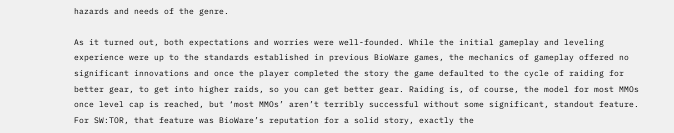hazards and needs of the genre.

As it turned out, both expectations and worries were well-founded. While the initial gameplay and leveling experience were up to the standards established in previous BioWare games, the mechanics of gameplay offered no significant innovations and once the player completed the story the game defaulted to the cycle of raiding for better gear, to get into higher raids, so you can get better gear. Raiding is, of course, the model for most MMOs once level cap is reached, but ‘most MMOs’ aren’t terribly successful without some significant, standout feature. For SW:TOR, that feature was BioWare’s reputation for a solid story, exactly the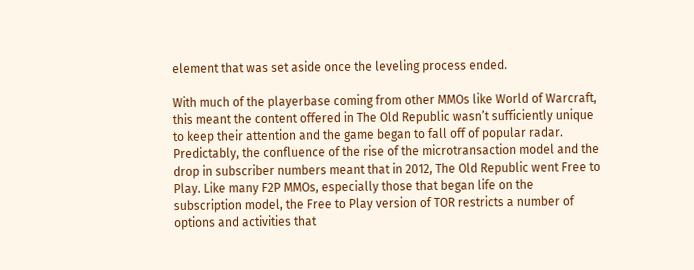element that was set aside once the leveling process ended.

With much of the playerbase coming from other MMOs like World of Warcraft, this meant the content offered in The Old Republic wasn’t sufficiently unique to keep their attention and the game began to fall off of popular radar. Predictably, the confluence of the rise of the microtransaction model and the drop in subscriber numbers meant that in 2012, The Old Republic went Free to Play. Like many F2P MMOs, especially those that began life on the subscription model, the Free to Play version of TOR restricts a number of options and activities that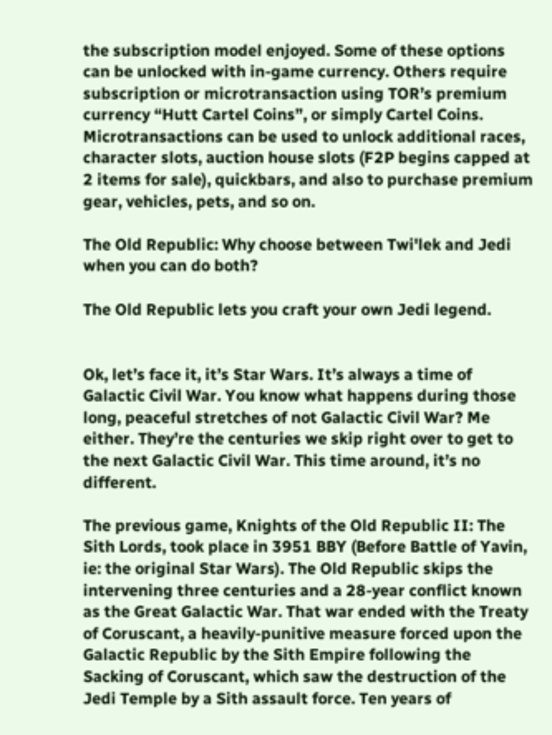the subscription model enjoyed. Some of these options can be unlocked with in-game currency. Others require subscription or microtransaction using TOR’s premium currency “Hutt Cartel Coins”, or simply Cartel Coins. Microtransactions can be used to unlock additional races, character slots, auction house slots (F2P begins capped at 2 items for sale), quickbars, and also to purchase premium gear, vehicles, pets, and so on.

The Old Republic: Why choose between Twi'lek and Jedi when you can do both?

The Old Republic lets you craft your own Jedi legend.


Ok, let’s face it, it’s Star Wars. It’s always a time of Galactic Civil War. You know what happens during those long, peaceful stretches of not Galactic Civil War? Me either. They’re the centuries we skip right over to get to the next Galactic Civil War. This time around, it’s no different.

The previous game, Knights of the Old Republic II: The Sith Lords, took place in 3951 BBY (Before Battle of Yavin, ie: the original Star Wars). The Old Republic skips the intervening three centuries and a 28-year conflict known as the Great Galactic War. That war ended with the Treaty of Coruscant, a heavily-punitive measure forced upon the Galactic Republic by the Sith Empire following the Sacking of Coruscant, which saw the destruction of the Jedi Temple by a Sith assault force. Ten years of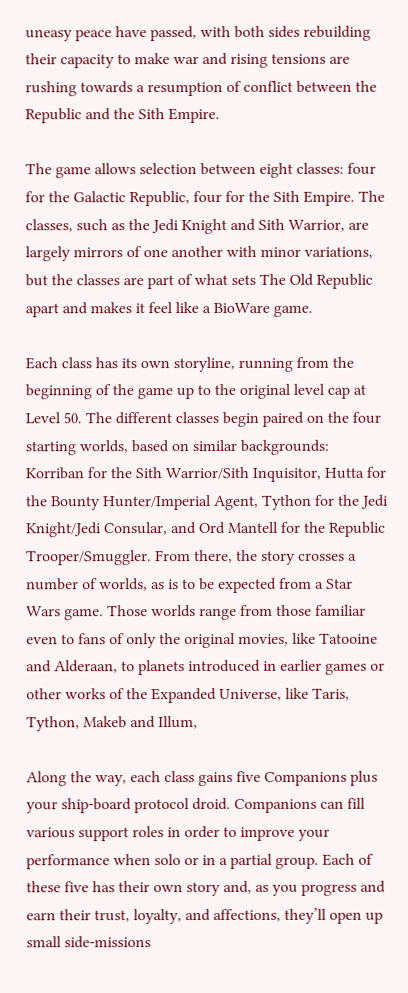uneasy peace have passed, with both sides rebuilding their capacity to make war and rising tensions are rushing towards a resumption of conflict between the Republic and the Sith Empire.

The game allows selection between eight classes: four for the Galactic Republic, four for the Sith Empire. The classes, such as the Jedi Knight and Sith Warrior, are largely mirrors of one another with minor variations, but the classes are part of what sets The Old Republic apart and makes it feel like a BioWare game.

Each class has its own storyline, running from the beginning of the game up to the original level cap at Level 50. The different classes begin paired on the four starting worlds, based on similar backgrounds: Korriban for the Sith Warrior/Sith Inquisitor, Hutta for the Bounty Hunter/Imperial Agent, Tython for the Jedi Knight/Jedi Consular, and Ord Mantell for the Republic Trooper/Smuggler. From there, the story crosses a number of worlds, as is to be expected from a Star Wars game. Those worlds range from those familiar even to fans of only the original movies, like Tatooine and Alderaan, to planets introduced in earlier games or other works of the Expanded Universe, like Taris, Tython, Makeb and Illum,

Along the way, each class gains five Companions plus your ship-board protocol droid. Companions can fill various support roles in order to improve your performance when solo or in a partial group. Each of these five has their own story and, as you progress and earn their trust, loyalty, and affections, they’ll open up small side-missions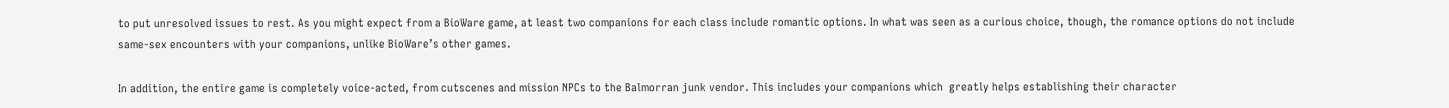to put unresolved issues to rest. As you might expect from a BioWare game, at least two companions for each class include romantic options. In what was seen as a curious choice, though, the romance options do not include same-sex encounters with your companions, unlike BioWare’s other games.

In addition, the entire game is completely voice-acted, from cutscenes and mission NPCs to the Balmorran junk vendor. This includes your companions which  greatly helps establishing their character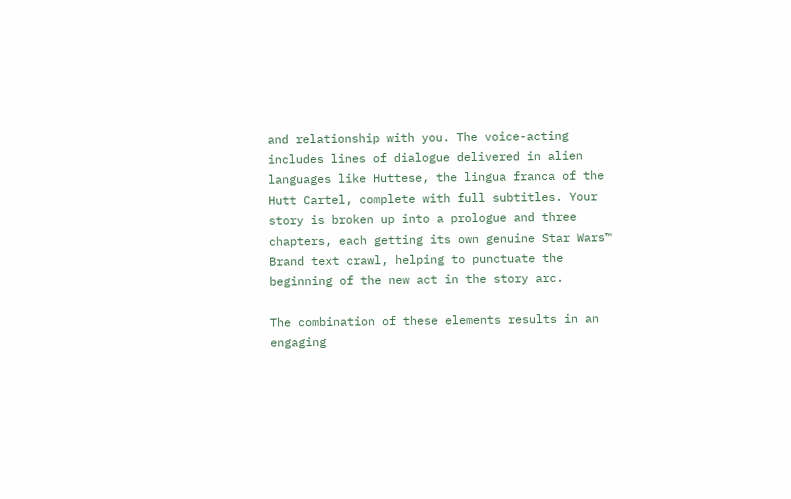and relationship with you. The voice-acting includes lines of dialogue delivered in alien languages like Huttese, the lingua franca of the Hutt Cartel, complete with full subtitles. Your story is broken up into a prologue and three chapters, each getting its own genuine Star Wars™ Brand text crawl, helping to punctuate the beginning of the new act in the story arc.

The combination of these elements results in an engaging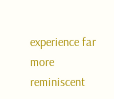experience far more reminiscent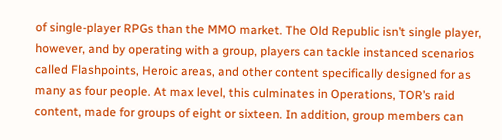of single-player RPGs than the MMO market. The Old Republic isn’t single player, however, and by operating with a group, players can tackle instanced scenarios called Flashpoints, Heroic areas, and other content specifically designed for as many as four people. At max level, this culminates in Operations, TOR’s raid content, made for groups of eight or sixteen. In addition, group members can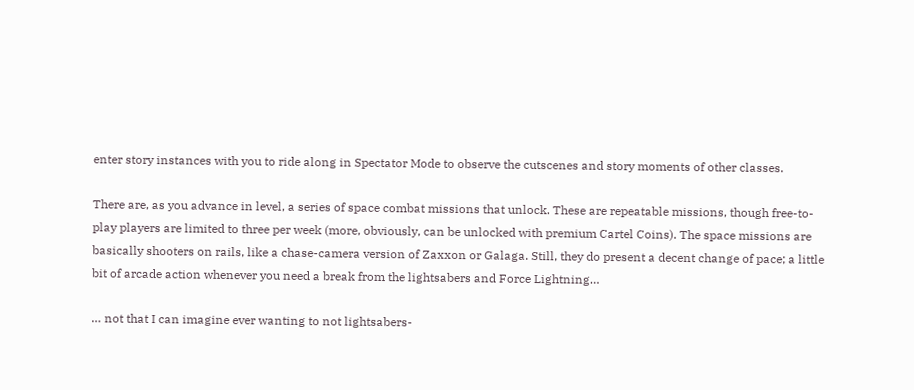enter story instances with you to ride along in Spectator Mode to observe the cutscenes and story moments of other classes.

There are, as you advance in level, a series of space combat missions that unlock. These are repeatable missions, though free-to-play players are limited to three per week (more, obviously, can be unlocked with premium Cartel Coins). The space missions are basically shooters on rails, like a chase-camera version of Zaxxon or Galaga. Still, they do present a decent change of pace; a little bit of arcade action whenever you need a break from the lightsabers and Force Lightning…

… not that I can imagine ever wanting to not lightsabers-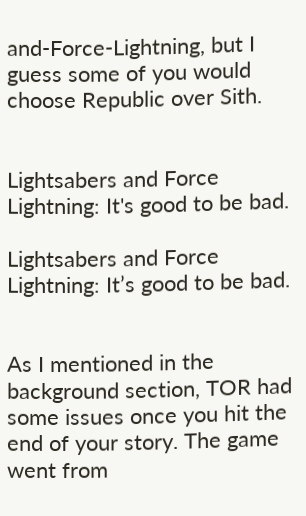and-Force-Lightning, but I guess some of you would choose Republic over Sith.


Lightsabers and Force Lightning: It's good to be bad.

Lightsabers and Force Lightning: It’s good to be bad.


As I mentioned in the background section, TOR had some issues once you hit the end of your story. The game went from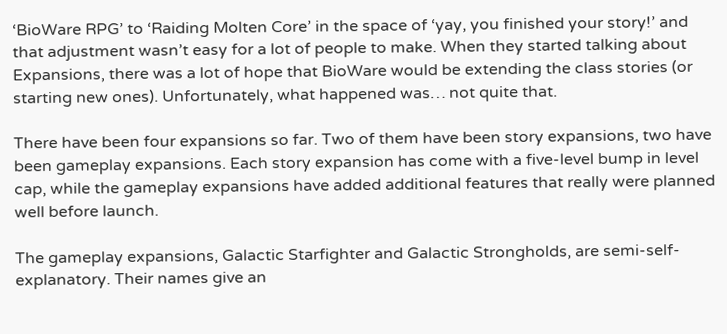‘BioWare RPG’ to ‘Raiding Molten Core’ in the space of ‘yay, you finished your story!’ and that adjustment wasn’t easy for a lot of people to make. When they started talking about Expansions, there was a lot of hope that BioWare would be extending the class stories (or starting new ones). Unfortunately, what happened was… not quite that.

There have been four expansions so far. Two of them have been story expansions, two have been gameplay expansions. Each story expansion has come with a five-level bump in level cap, while the gameplay expansions have added additional features that really were planned well before launch.

The gameplay expansions, Galactic Starfighter and Galactic Strongholds, are semi-self-explanatory. Their names give an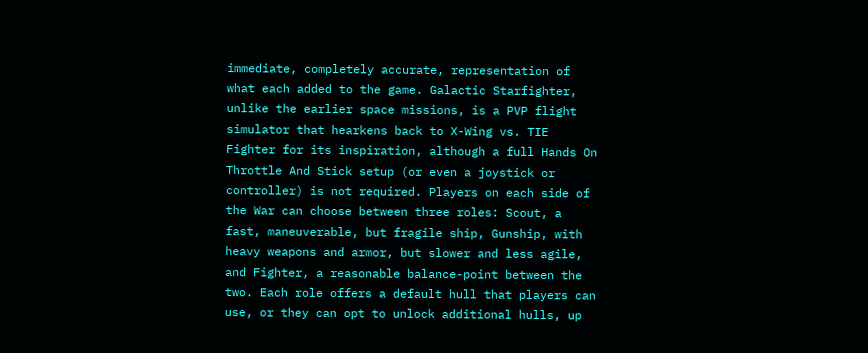immediate, completely accurate, representation of what each added to the game. Galactic Starfighter, unlike the earlier space missions, is a PVP flight simulator that hearkens back to X-Wing vs. TIE Fighter for its inspiration, although a full Hands On Throttle And Stick setup (or even a joystick or controller) is not required. Players on each side of the War can choose between three roles: Scout, a fast, maneuverable, but fragile ship, Gunship, with heavy weapons and armor, but slower and less agile, and Fighter, a reasonable balance-point between the two. Each role offers a default hull that players can use, or they can opt to unlock additional hulls, up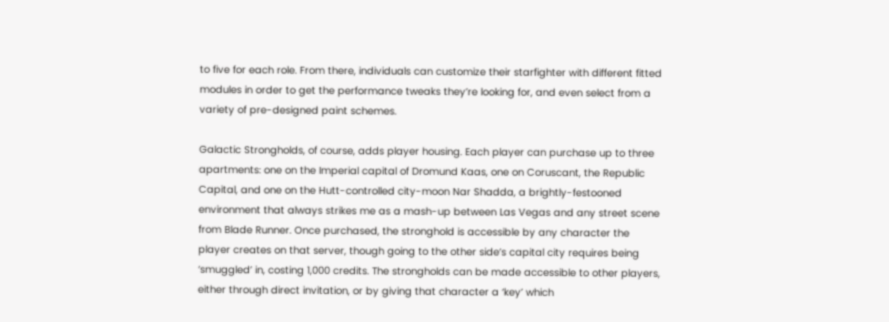to five for each role. From there, individuals can customize their starfighter with different fitted modules in order to get the performance tweaks they’re looking for, and even select from a variety of pre-designed paint schemes.

Galactic Strongholds, of course, adds player housing. Each player can purchase up to three apartments: one on the Imperial capital of Dromund Kaas, one on Coruscant, the Republic Capital, and one on the Hutt-controlled city-moon Nar Shadda, a brightly-festooned environment that always strikes me as a mash-up between Las Vegas and any street scene from Blade Runner. Once purchased, the stronghold is accessible by any character the player creates on that server, though going to the other side’s capital city requires being ‘smuggled’ in, costing 1,000 credits. The strongholds can be made accessible to other players, either through direct invitation, or by giving that character a ‘key’ which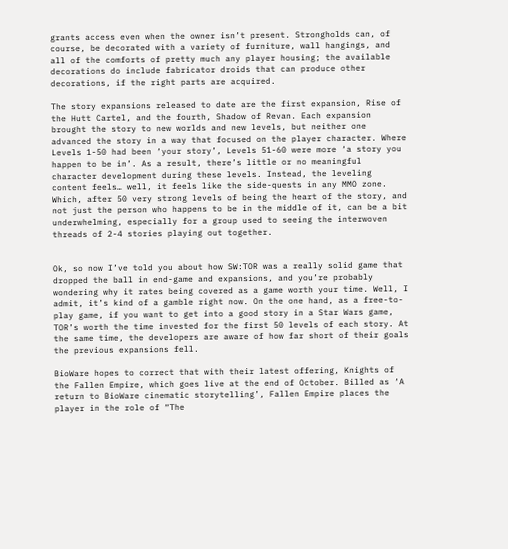grants access even when the owner isn’t present. Strongholds can, of course, be decorated with a variety of furniture, wall hangings, and all of the comforts of pretty much any player housing; the available decorations do include fabricator droids that can produce other decorations, if the right parts are acquired.

The story expansions released to date are the first expansion, Rise of the Hutt Cartel, and the fourth, Shadow of Revan. Each expansion brought the story to new worlds and new levels, but neither one advanced the story in a way that focused on the player character. Where Levels 1-50 had been ‘your story’, Levels 51-60 were more ‘a story you happen to be in’. As a result, there’s little or no meaningful character development during these levels. Instead, the leveling content feels… well, it feels like the side-quests in any MMO zone. Which, after 50 very strong levels of being the heart of the story, and not just the person who happens to be in the middle of it, can be a bit underwhelming, especially for a group used to seeing the interwoven threads of 2-4 stories playing out together.


Ok, so now I’ve told you about how SW:TOR was a really solid game that dropped the ball in end-game and expansions, and you’re probably wondering why it rates being covered as a game worth your time. Well, I admit, it’s kind of a gamble right now. On the one hand, as a free-to-play game, if you want to get into a good story in a Star Wars game, TOR’s worth the time invested for the first 50 levels of each story. At the same time, the developers are aware of how far short of their goals the previous expansions fell.

BioWare hopes to correct that with their latest offering, Knights of the Fallen Empire, which goes live at the end of October. Billed as ‘A return to BioWare cinematic storytelling’, Fallen Empire places the player in the role of “The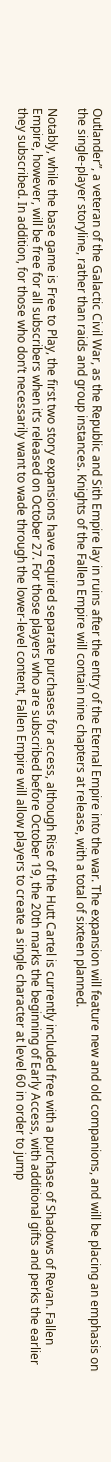Outlander”, a veteran of the Galactic Civil War, as the Republic and Sith Empire lay in ruins after the entry of the Eternal Empire into the war. The expansion will feature new and old companions, and will be placing an emphasis on the single-player storyline, rather than raids and group instances. Knights of the Fallen Empire will contain nine chapters at release, with a total of sixteen planned.

Notably, while the base game is Free to Play, the first two story expansions have required separate purchases for access, although Rise of the Hutt Cartel is currently included free with a purchase of Shadows of Revan. Fallen Empire, however, will be free for all subscribers when it’s released on October 27. For those players who are subscribed before October 19, the 20th marks the beginning of Early Access, with additional gifts and perks the earlier they subscribed. In addition, for those who don’t necessarily want to wade through the lower-level content, Fallen Empire will allow players to create a single character at level 60 in order to jump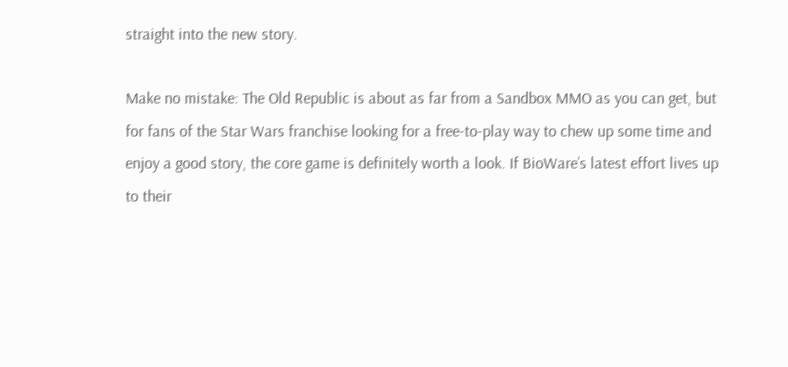straight into the new story.

Make no mistake: The Old Republic is about as far from a Sandbox MMO as you can get, but for fans of the Star Wars franchise looking for a free-to-play way to chew up some time and enjoy a good story, the core game is definitely worth a look. If BioWare’s latest effort lives up to their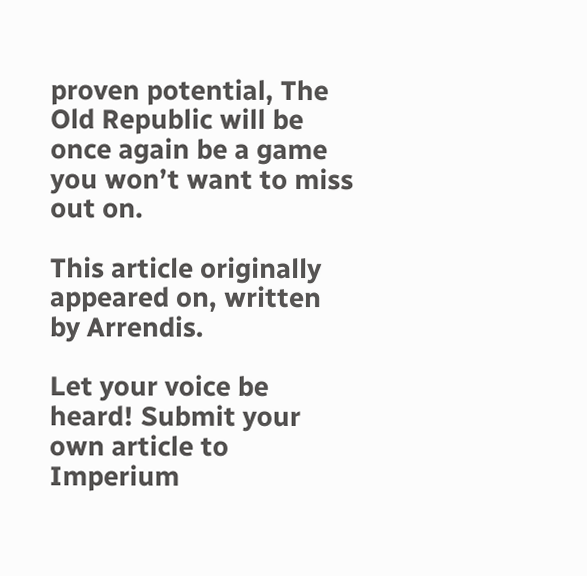proven potential, The Old Republic will be once again be a game you won’t want to miss out on.

This article originally appeared on, written by Arrendis.

Let your voice be heard! Submit your own article to Imperium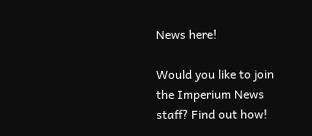News here!

Would you like to join the Imperium News staff? Find out how!